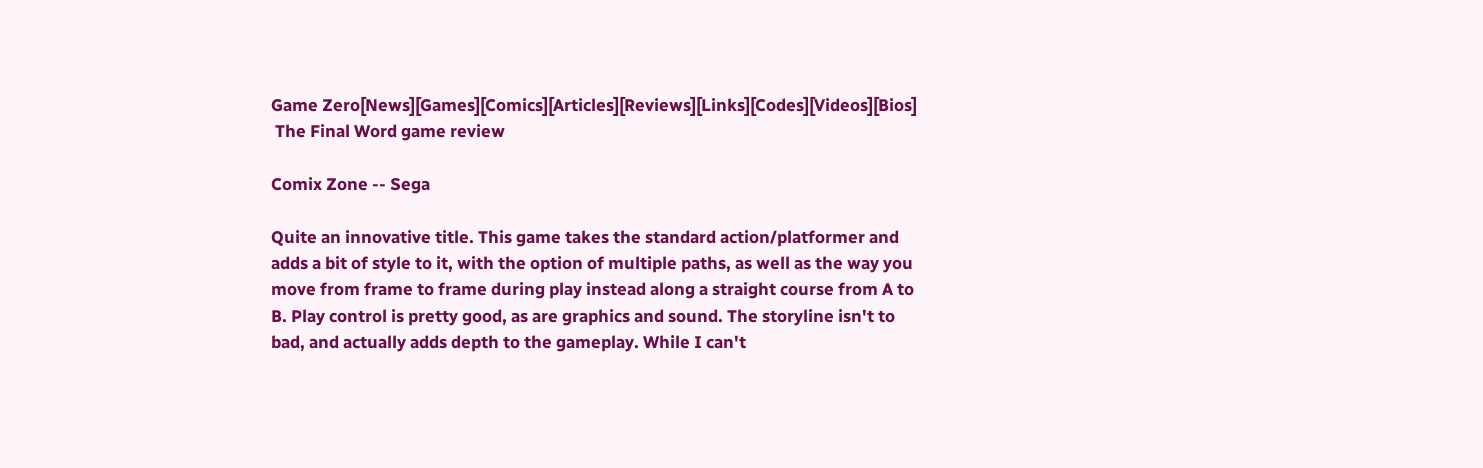Game Zero[News][Games][Comics][Articles][Reviews][Links][Codes][Videos][Bios]
 The Final Word game review

Comix Zone -- Sega

Quite an innovative title. This game takes the standard action/platformer and adds a bit of style to it, with the option of multiple paths, as well as the way you move from frame to frame during play instead along a straight course from A to B. Play control is pretty good, as are graphics and sound. The storyline isn't to bad, and actually adds depth to the gameplay. While I can't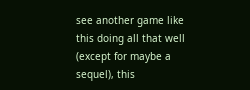see another game like this doing all that well (except for maybe a sequel), this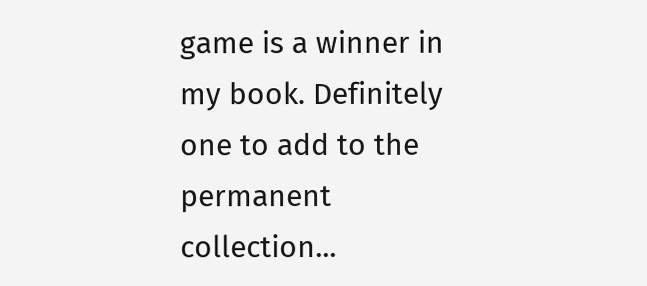game is a winner in my book. Definitely one to add to the permanent collection...